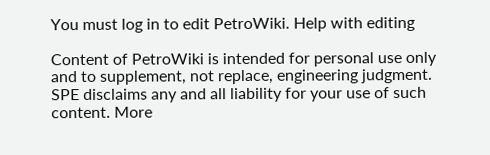You must log in to edit PetroWiki. Help with editing

Content of PetroWiki is intended for personal use only and to supplement, not replace, engineering judgment. SPE disclaims any and all liability for your use of such content. More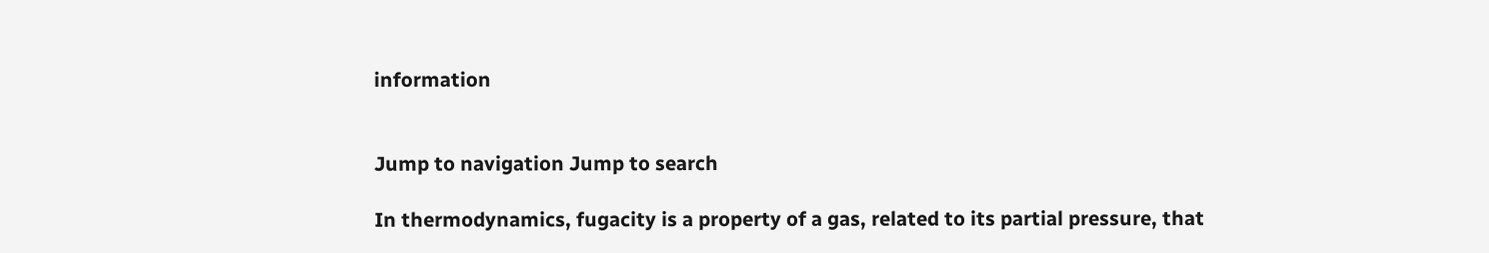information


Jump to navigation Jump to search

In thermodynamics, fugacity is a property of a gas, related to its partial pressure, that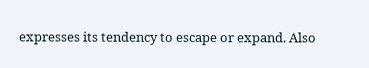expresses its tendency to escape or expand. Also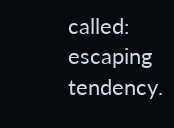called: escaping tendency.